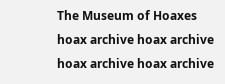The Museum of Hoaxes
hoax archive hoax archive hoax archive hoax archive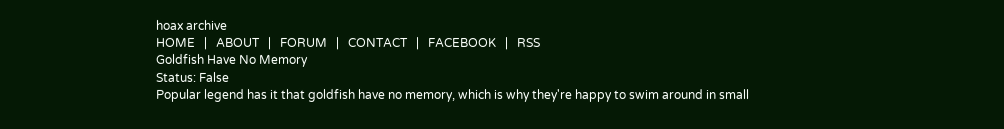hoax archive
HOME   |   ABOUT   |   FORUM   |   CONTACT   |   FACEBOOK   |   RSS
Goldfish Have No Memory
Status: False
Popular legend has it that goldfish have no memory, which is why they're happy to swim around in small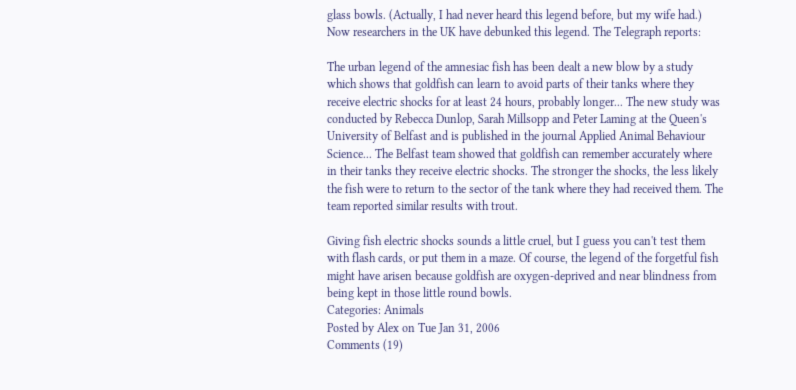glass bowls. (Actually, I had never heard this legend before, but my wife had.) Now researchers in the UK have debunked this legend. The Telegraph reports:

The urban legend of the amnesiac fish has been dealt a new blow by a study which shows that goldfish can learn to avoid parts of their tanks where they receive electric shocks for at least 24 hours, probably longer... The new study was conducted by Rebecca Dunlop, Sarah Millsopp and Peter Laming at the Queen's University of Belfast and is published in the journal Applied Animal Behaviour Science... The Belfast team showed that goldfish can remember accurately where in their tanks they receive electric shocks. The stronger the shocks, the less likely the fish were to return to the sector of the tank where they had received them. The team reported similar results with trout.

Giving fish electric shocks sounds a little cruel, but I guess you can't test them with flash cards, or put them in a maze. Of course, the legend of the forgetful fish might have arisen because goldfish are oxygen-deprived and near blindness from being kept in those little round bowls.
Categories: Animals
Posted by Alex on Tue Jan 31, 2006
Comments (19)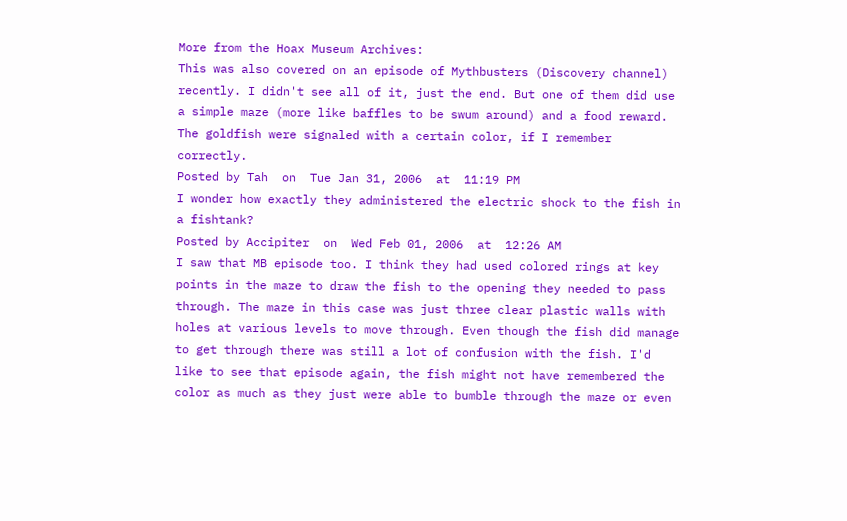More from the Hoax Museum Archives:
This was also covered on an episode of Mythbusters (Discovery channel) recently. I didn't see all of it, just the end. But one of them did use a simple maze (more like baffles to be swum around) and a food reward. The goldfish were signaled with a certain color, if I remember correctly.
Posted by Tah  on  Tue Jan 31, 2006  at  11:19 PM
I wonder how exactly they administered the electric shock to the fish in a fishtank?
Posted by Accipiter  on  Wed Feb 01, 2006  at  12:26 AM
I saw that MB episode too. I think they had used colored rings at key points in the maze to draw the fish to the opening they needed to pass through. The maze in this case was just three clear plastic walls with holes at various levels to move through. Even though the fish did manage to get through there was still a lot of confusion with the fish. I'd like to see that episode again, the fish might not have remembered the color as much as they just were able to bumble through the maze or even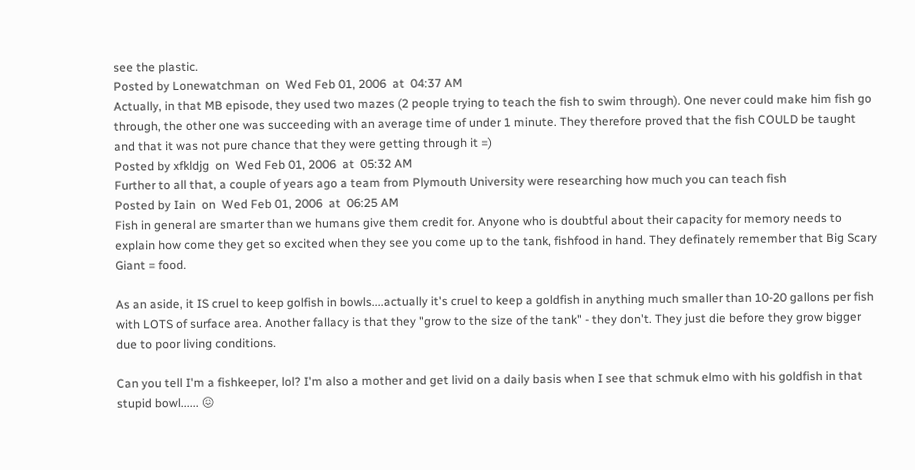see the plastic.
Posted by Lonewatchman  on  Wed Feb 01, 2006  at  04:37 AM
Actually, in that MB episode, they used two mazes (2 people trying to teach the fish to swim through). One never could make him fish go through, the other one was succeeding with an average time of under 1 minute. They therefore proved that the fish COULD be taught and that it was not pure chance that they were getting through it =)
Posted by xfkldjg  on  Wed Feb 01, 2006  at  05:32 AM
Further to all that, a couple of years ago a team from Plymouth University were researching how much you can teach fish
Posted by Iain  on  Wed Feb 01, 2006  at  06:25 AM
Fish in general are smarter than we humans give them credit for. Anyone who is doubtful about their capacity for memory needs to explain how come they get so excited when they see you come up to the tank, fishfood in hand. They definately remember that Big Scary Giant = food.

As an aside, it IS cruel to keep golfish in bowls....actually it's cruel to keep a goldfish in anything much smaller than 10-20 gallons per fish with LOTS of surface area. Another fallacy is that they "grow to the size of the tank" - they don't. They just die before they grow bigger due to poor living conditions.

Can you tell I'm a fishkeeper, lol? I'm also a mother and get livid on a daily basis when I see that schmuk elmo with his goldfish in that stupid bowl...... 😖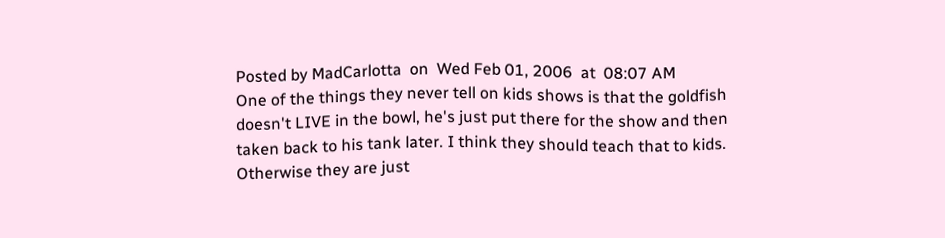Posted by MadCarlotta  on  Wed Feb 01, 2006  at  08:07 AM
One of the things they never tell on kids shows is that the goldfish doesn't LIVE in the bowl, he's just put there for the show and then taken back to his tank later. I think they should teach that to kids. Otherwise they are just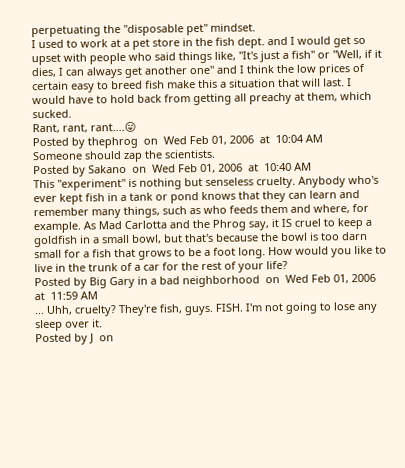perpetuating the "disposable pet" mindset.
I used to work at a pet store in the fish dept. and I would get so upset with people who said things like, "It's just a fish" or "Well, if it dies, I can always get another one" and I think the low prices of certain easy to breed fish make this a situation that will last. I would have to hold back from getting all preachy at them, which sucked.
Rant, rant, rant....😛
Posted by thephrog  on  Wed Feb 01, 2006  at  10:04 AM
Someone should zap the scientists.
Posted by Sakano  on  Wed Feb 01, 2006  at  10:40 AM
This "experiment" is nothing but senseless cruelty. Anybody who's ever kept fish in a tank or pond knows that they can learn and remember many things, such as who feeds them and where, for example. As Mad Carlotta and the Phrog say, it IS cruel to keep a goldfish in a small bowl, but that's because the bowl is too darn small for a fish that grows to be a foot long. How would you like to live in the trunk of a car for the rest of your life?
Posted by Big Gary in a bad neighborhood  on  Wed Feb 01, 2006  at  11:59 AM
... Uhh, cruelty? They're fish, guys. FISH. I'm not going to lose any sleep over it.
Posted by J  on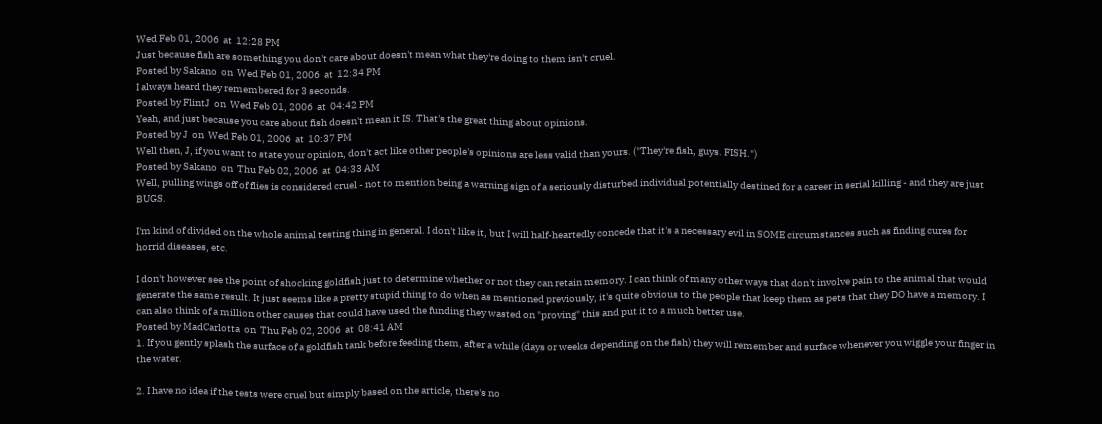Wed Feb 01, 2006  at  12:28 PM
Just because fish are something you don't care about doesn't mean what they're doing to them isn't cruel.
Posted by Sakano  on  Wed Feb 01, 2006  at  12:34 PM
I always heard they remembered for 3 seconds.
Posted by FlintJ  on  Wed Feb 01, 2006  at  04:42 PM
Yeah, and just because you care about fish doesn't mean it IS. That's the great thing about opinions.
Posted by J  on  Wed Feb 01, 2006  at  10:37 PM
Well then, J, if you want to state your opinion, don't act like other people's opinions are less valid than yours. ("They're fish, guys. FISH.")
Posted by Sakano  on  Thu Feb 02, 2006  at  04:33 AM
Well, pulling wings off of flies is considered cruel - not to mention being a warning sign of a seriously disturbed individual potentially destined for a career in serial killing - and they are just BUGS.

I'm kind of divided on the whole animal testing thing in general. I don't like it, but I will half-heartedly concede that it's a necessary evil in SOME circumstances such as finding cures for horrid diseases, etc.

I don't however see the point of shocking goldfish just to determine whether or not they can retain memory. I can think of many other ways that don't involve pain to the animal that would generate the same result. It just seems like a pretty stupid thing to do when as mentioned previously, it's quite obvious to the people that keep them as pets that they DO have a memory. I can also think of a million other causes that could have used the funding they wasted on "proving" this and put it to a much better use.
Posted by MadCarlotta  on  Thu Feb 02, 2006  at  08:41 AM
1. If you gently splash the surface of a goldfish tank before feeding them, after a while (days or weeks depending on the fish) they will remember and surface whenever you wiggle your finger in the water.

2. I have no idea if the tests were cruel but simply based on the article, there's no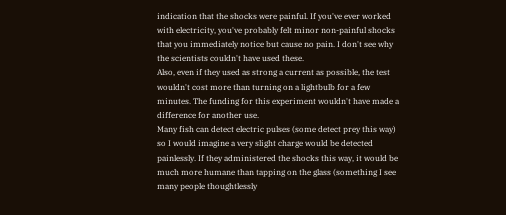indication that the shocks were painful. If you've ever worked with electricity, you've probably felt minor non-painful shocks that you immediately notice but cause no pain. I don't see why the scientists couldn't have used these.
Also, even if they used as strong a current as possible, the test wouldn't cost more than turning on a lightbulb for a few minutes. The funding for this experiment wouldn't have made a difference for another use.
Many fish can detect electric pulses (some detect prey this way) so I would imagine a very slight charge would be detected painlessly. If they administered the shocks this way, it would be much more humane than tapping on the glass (something I see many people thoughtlessly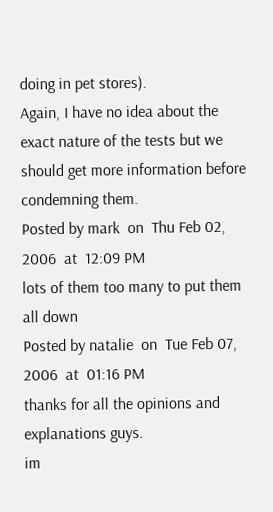doing in pet stores).
Again, I have no idea about the exact nature of the tests but we should get more information before condemning them.
Posted by mark  on  Thu Feb 02, 2006  at  12:09 PM
lots of them too many to put them all down
Posted by natalie  on  Tue Feb 07, 2006  at  01:16 PM
thanks for all the opinions and explanations guys.
im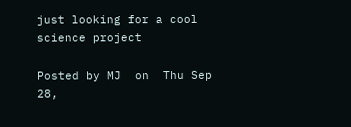just looking for a cool science project

Posted by MJ  on  Thu Sep 28,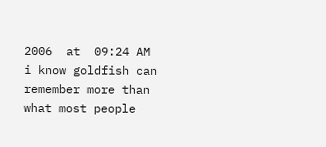2006  at  09:24 AM
i know goldfish can remember more than what most people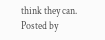think they can.
Posted by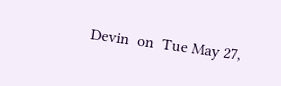Devin  on  Tue May 27,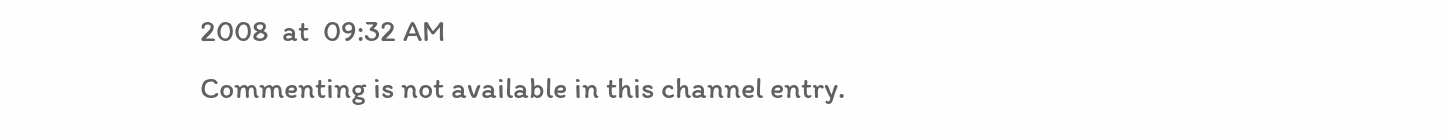2008  at  09:32 AM
Commenting is not available in this channel entry.